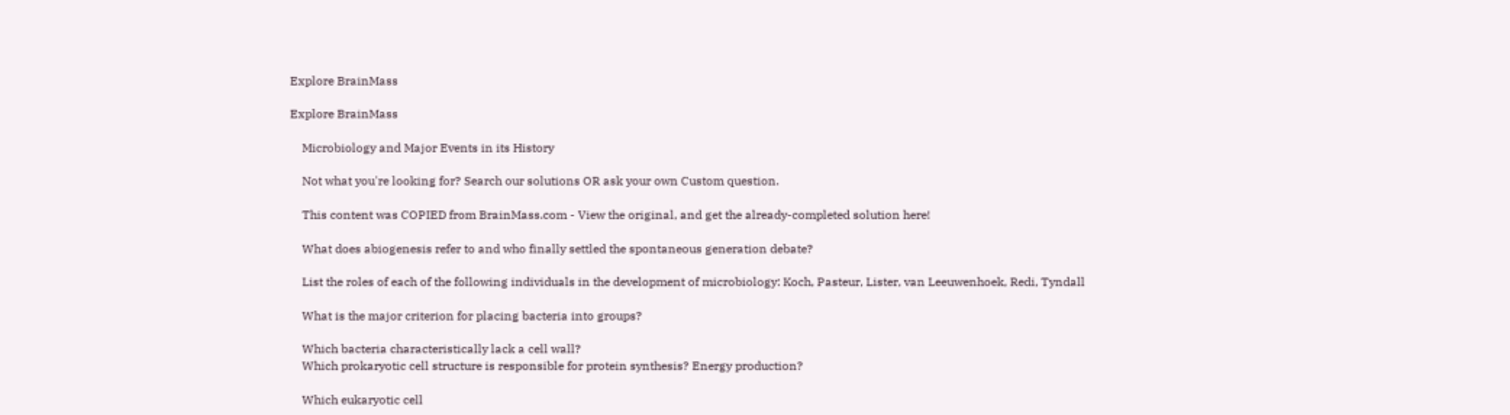Explore BrainMass

Explore BrainMass

    Microbiology and Major Events in its History

    Not what you're looking for? Search our solutions OR ask your own Custom question.

    This content was COPIED from BrainMass.com - View the original, and get the already-completed solution here!

    What does abiogenesis refer to and who finally settled the spontaneous generation debate?

    List the roles of each of the following individuals in the development of microbiology: Koch, Pasteur, Lister, van Leeuwenhoek, Redi, Tyndall

    What is the major criterion for placing bacteria into groups?

    Which bacteria characteristically lack a cell wall?
    Which prokaryotic cell structure is responsible for protein synthesis? Energy production?

    Which eukaryotic cell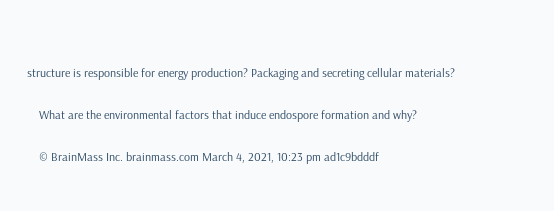structure is responsible for energy production? Packaging and secreting cellular materials?

    What are the environmental factors that induce endospore formation and why?

    © BrainMass Inc. brainmass.com March 4, 2021, 10:23 pm ad1c9bdddf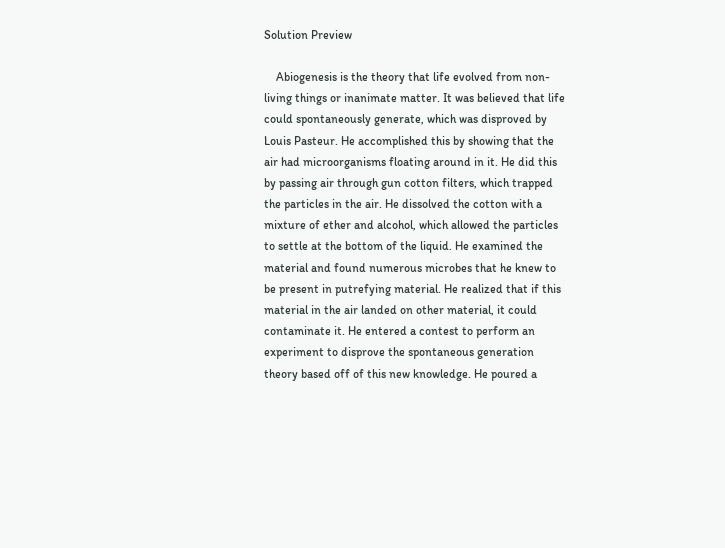Solution Preview

    Abiogenesis is the theory that life evolved from non-living things or inanimate matter. It was believed that life could spontaneously generate, which was disproved by Louis Pasteur. He accomplished this by showing that the air had microorganisms floating around in it. He did this by passing air through gun cotton filters, which trapped the particles in the air. He dissolved the cotton with a mixture of ether and alcohol, which allowed the particles to settle at the bottom of the liquid. He examined the material and found numerous microbes that he knew to be present in putrefying material. He realized that if this material in the air landed on other material, it could contaminate it. He entered a contest to perform an experiment to disprove the spontaneous generation theory based off of this new knowledge. He poured a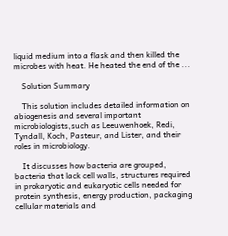liquid medium into a flask and then killed the microbes with heat. He heated the end of the ...

    Solution Summary

    This solution includes detailed information on abiogenesis and several important microbiologists,such as Leeuwenhoek, Redi, Tyndall, Koch, Pasteur, and Lister, and their roles in microbiology.

    It discusses how bacteria are grouped, bacteria that lack cell walls, structures required in prokaryotic and eukaryotic cells needed for protein synthesis, energy production, packaging cellular materials and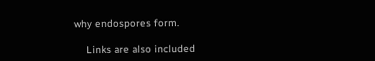why endospores form.

    Links are also included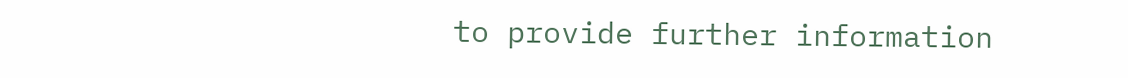to provide further information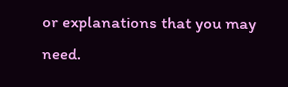or explanations that you may need.